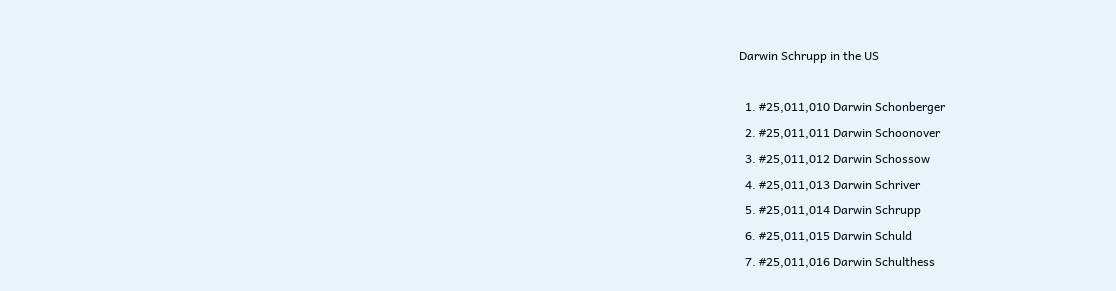Darwin Schrupp in the US

  1. #25,011,010 Darwin Schonberger
  2. #25,011,011 Darwin Schoonover
  3. #25,011,012 Darwin Schossow
  4. #25,011,013 Darwin Schriver
  5. #25,011,014 Darwin Schrupp
  6. #25,011,015 Darwin Schuld
  7. #25,011,016 Darwin Schulthess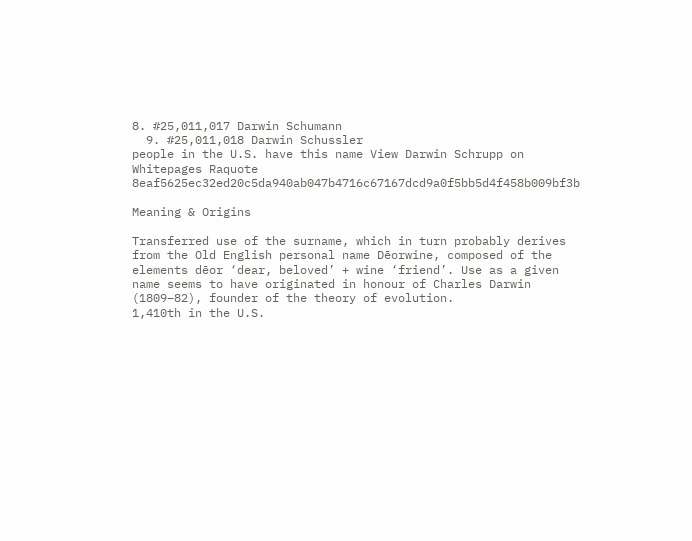8. #25,011,017 Darwin Schumann
  9. #25,011,018 Darwin Schussler
people in the U.S. have this name View Darwin Schrupp on Whitepages Raquote 8eaf5625ec32ed20c5da940ab047b4716c67167dcd9a0f5bb5d4f458b009bf3b

Meaning & Origins

Transferred use of the surname, which in turn probably derives from the Old English personal name Dēorwine, composed of the elements dēor ‘dear, beloved’ + wine ‘friend’. Use as a given name seems to have originated in honour of Charles Darwin (1809–82), founder of the theory of evolution.
1,410th in the U.S.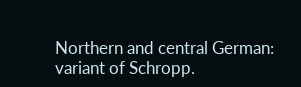Northern and central German: variant of Schropp.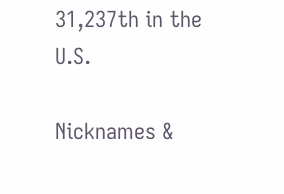31,237th in the U.S.

Nicknames &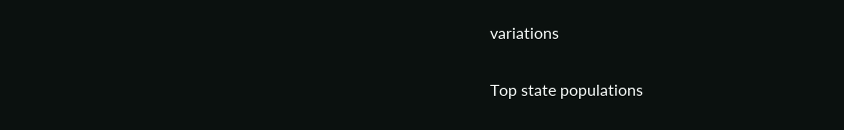variations

Top state populations